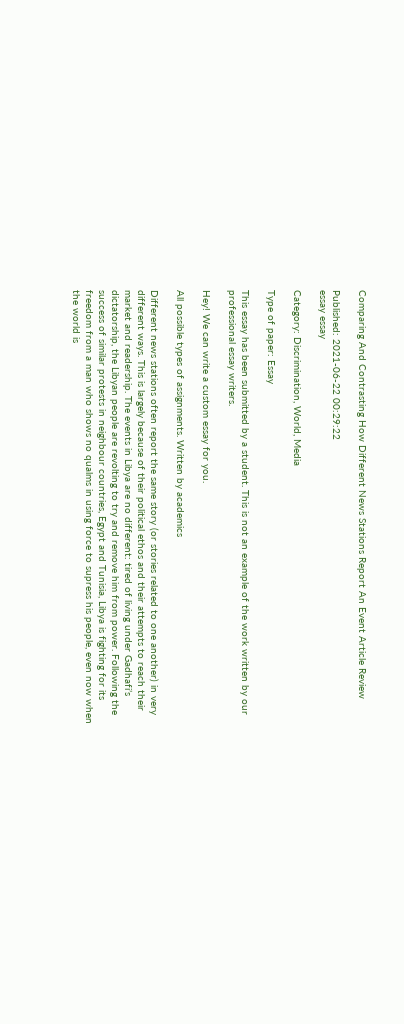Comparing And Contrasting How Different News Stations Report An Event Article Review

Published: 2021-06-22 00:29:22
essay essay

Category: Discrimination, World, Media

Type of paper: Essay

This essay has been submitted by a student. This is not an example of the work written by our professional essay writers.

Hey! We can write a custom essay for you.

All possible types of assignments. Written by academics

Different news stations often report the same story (or stories related to one another) in very different ways. This is largely because of their political ethos and their attempts to reach their market and readership. The events in Libya are no different: tired of living under Gadhafi’s dictatorship, the Libyan people are revolting to try and remove him from power. Following the success of similar protests in neighbour countries, Egypt and Tunisia, Libya is fighting for its freedom from a man who shows no qualms in using force to supress his people, even now when the world is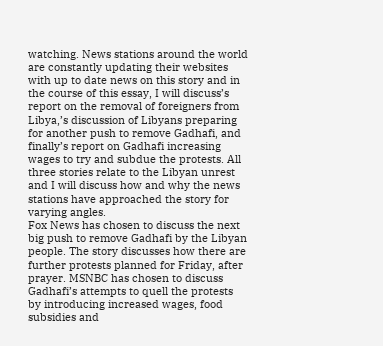watching. News stations around the world are constantly updating their websites with up to date news on this story and in the course of this essay, I will discuss’s report on the removal of foreigners from Libya,’s discussion of Libyans preparing for another push to remove Gadhafi, and finally’s report on Gadhafi increasing wages to try and subdue the protests. All three stories relate to the Libyan unrest and I will discuss how and why the news stations have approached the story for varying angles.
Fox News has chosen to discuss the next big push to remove Gadhafi by the Libyan people. The story discusses how there are further protests planned for Friday, after prayer. MSNBC has chosen to discuss Gadhafi’s attempts to quell the protests by introducing increased wages, food subsidies and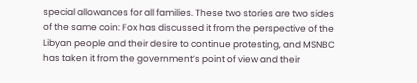special allowances for all families. These two stories are two sides of the same coin: Fox has discussed it from the perspective of the Libyan people and their desire to continue protesting, and MSNBC has taken it from the government’s point of view and their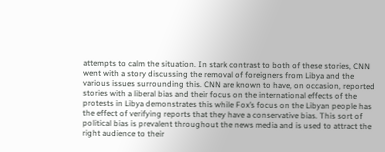attempts to calm the situation. In stark contrast to both of these stories, CNN went with a story discussing the removal of foreigners from Libya and the various issues surrounding this. CNN are known to have, on occasion, reported stories with a liberal bias and their focus on the international effects of the protests in Libya demonstrates this while Fox’s focus on the Libyan people has the effect of verifying reports that they have a conservative bias. This sort of political bias is prevalent throughout the news media and is used to attract the right audience to their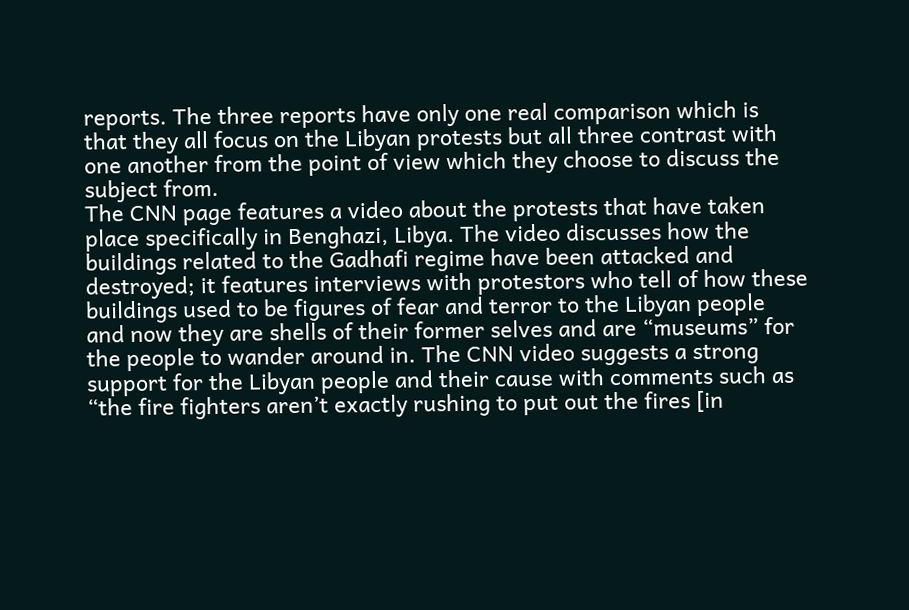reports. The three reports have only one real comparison which is that they all focus on the Libyan protests but all three contrast with one another from the point of view which they choose to discuss the subject from.
The CNN page features a video about the protests that have taken place specifically in Benghazi, Libya. The video discusses how the buildings related to the Gadhafi regime have been attacked and destroyed; it features interviews with protestors who tell of how these buildings used to be figures of fear and terror to the Libyan people and now they are shells of their former selves and are “museums” for the people to wander around in. The CNN video suggests a strong support for the Libyan people and their cause with comments such as “the fire fighters aren’t exactly rushing to put out the fires [in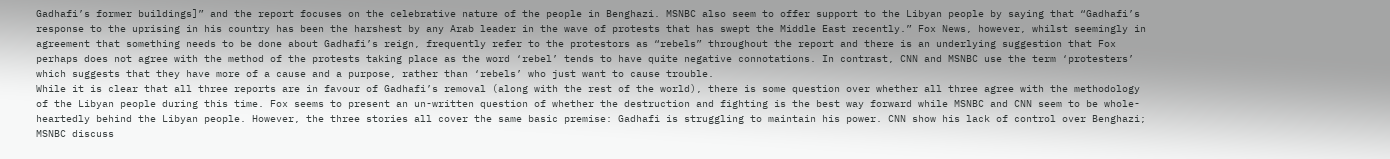Gadhafi’s former buildings]” and the report focuses on the celebrative nature of the people in Benghazi. MSNBC also seem to offer support to the Libyan people by saying that “Gadhafi’s response to the uprising in his country has been the harshest by any Arab leader in the wave of protests that has swept the Middle East recently.” Fox News, however, whilst seemingly in agreement that something needs to be done about Gadhafi’s reign, frequently refer to the protestors as “rebels” throughout the report and there is an underlying suggestion that Fox perhaps does not agree with the method of the protests taking place as the word ‘rebel’ tends to have quite negative connotations. In contrast, CNN and MSNBC use the term ‘protesters’ which suggests that they have more of a cause and a purpose, rather than ‘rebels’ who just want to cause trouble.
While it is clear that all three reports are in favour of Gadhafi’s removal (along with the rest of the world), there is some question over whether all three agree with the methodology of the Libyan people during this time. Fox seems to present an un-written question of whether the destruction and fighting is the best way forward while MSNBC and CNN seem to be whole-heartedly behind the Libyan people. However, the three stories all cover the same basic premise: Gadhafi is struggling to maintain his power. CNN show his lack of control over Benghazi; MSNBC discuss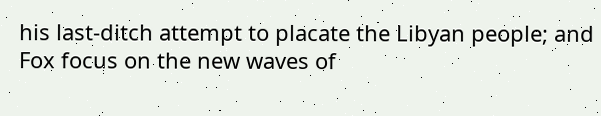his last-ditch attempt to placate the Libyan people; and Fox focus on the new waves of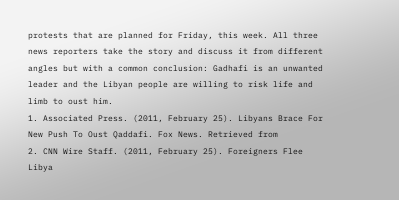protests that are planned for Friday, this week. All three news reporters take the story and discuss it from different angles but with a common conclusion: Gadhafi is an unwanted leader and the Libyan people are willing to risk life and limb to oust him.
1. Associated Press. (2011, February 25). Libyans Brace For New Push To Oust Qaddafi. Fox News. Retrieved from
2. CNN Wire Staff. (2011, February 25). Foreigners Flee Libya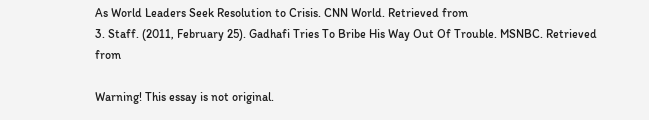As World Leaders Seek Resolution to Crisis. CNN World. Retrieved from
3. Staff. (2011, February 25). Gadhafi Tries To Bribe His Way Out Of Trouble. MSNBC. Retrieved from

Warning! This essay is not original.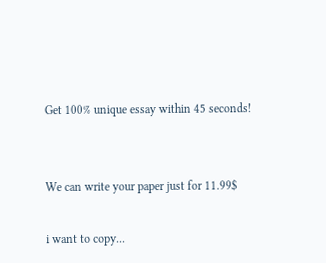Get 100% unique essay within 45 seconds!


We can write your paper just for 11.99$

i want to copy...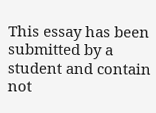This essay has been submitted by a student and contain not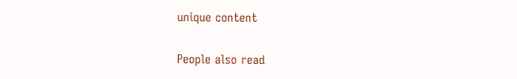unique content

People also read